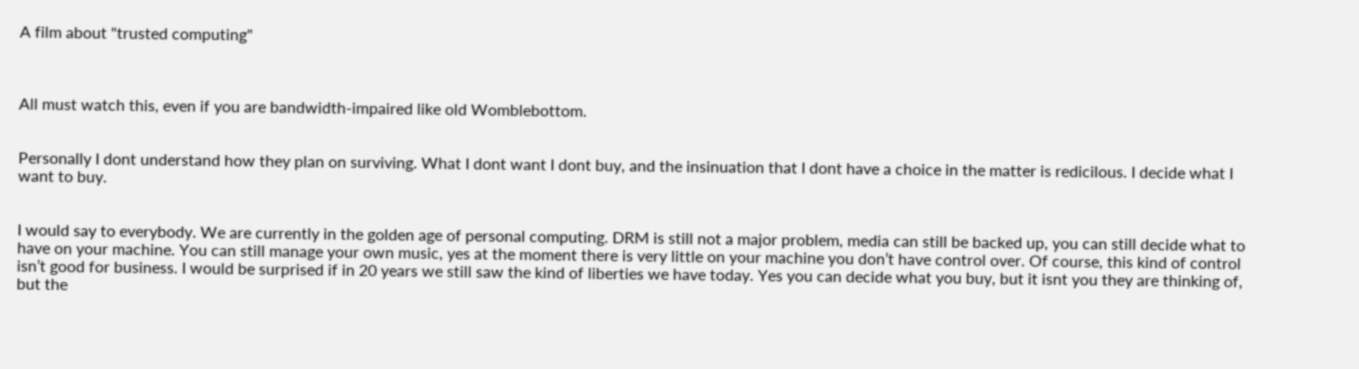A film about "trusted computing"



All must watch this, even if you are bandwidth-impaired like old Womblebottom.


Personally I dont understand how they plan on surviving. What I dont want I dont buy, and the insinuation that I dont have a choice in the matter is redicilous. I decide what I want to buy.


I would say to everybody. We are currently in the golden age of personal computing. DRM is still not a major problem, media can still be backed up, you can still decide what to have on your machine. You can still manage your own music, yes at the moment there is very little on your machine you don’t have control over. Of course, this kind of control isn’t good for business. I would be surprised if in 20 years we still saw the kind of liberties we have today. Yes you can decide what you buy, but it isnt you they are thinking of, but the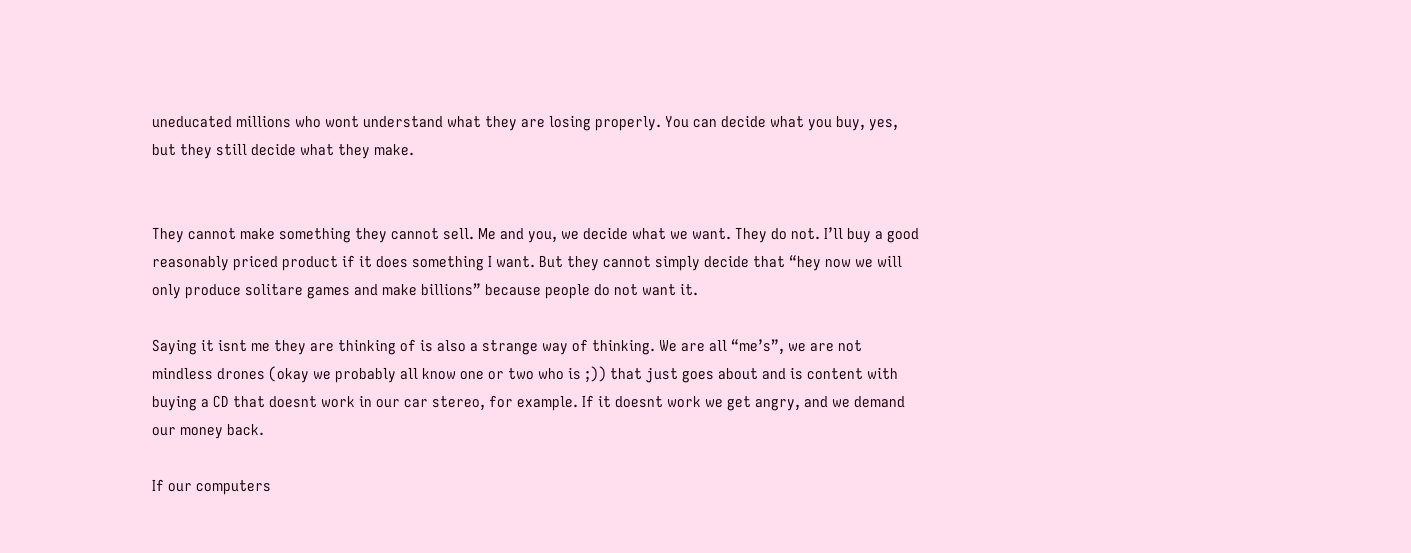uneducated millions who wont understand what they are losing properly. You can decide what you buy, yes, but they still decide what they make.


They cannot make something they cannot sell. Me and you, we decide what we want. They do not. I’ll buy a good reasonably priced product if it does something I want. But they cannot simply decide that “hey now we will only produce solitare games and make billions” because people do not want it.

Saying it isnt me they are thinking of is also a strange way of thinking. We are all “me’s”, we are not mindless drones (okay we probably all know one or two who is ;)) that just goes about and is content with buying a CD that doesnt work in our car stereo, for example. If it doesnt work we get angry, and we demand our money back.

If our computers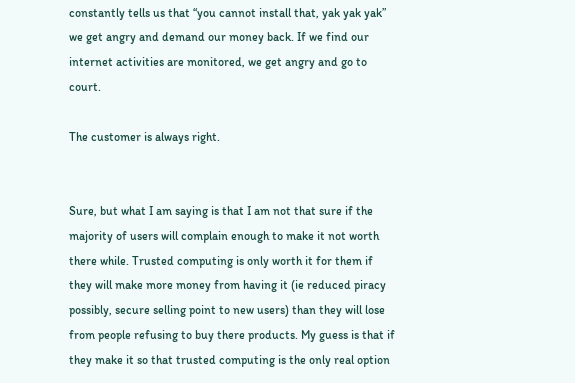constantly tells us that “you cannot install that, yak yak yak” we get angry and demand our money back. If we find our internet activities are monitored, we get angry and go to court.

The customer is always right.


Sure, but what I am saying is that I am not that sure if the majority of users will complain enough to make it not worth there while. Trusted computing is only worth it for them if they will make more money from having it (ie reduced piracy possibly, secure selling point to new users) than they will lose from people refusing to buy there products. My guess is that if they make it so that trusted computing is the only real option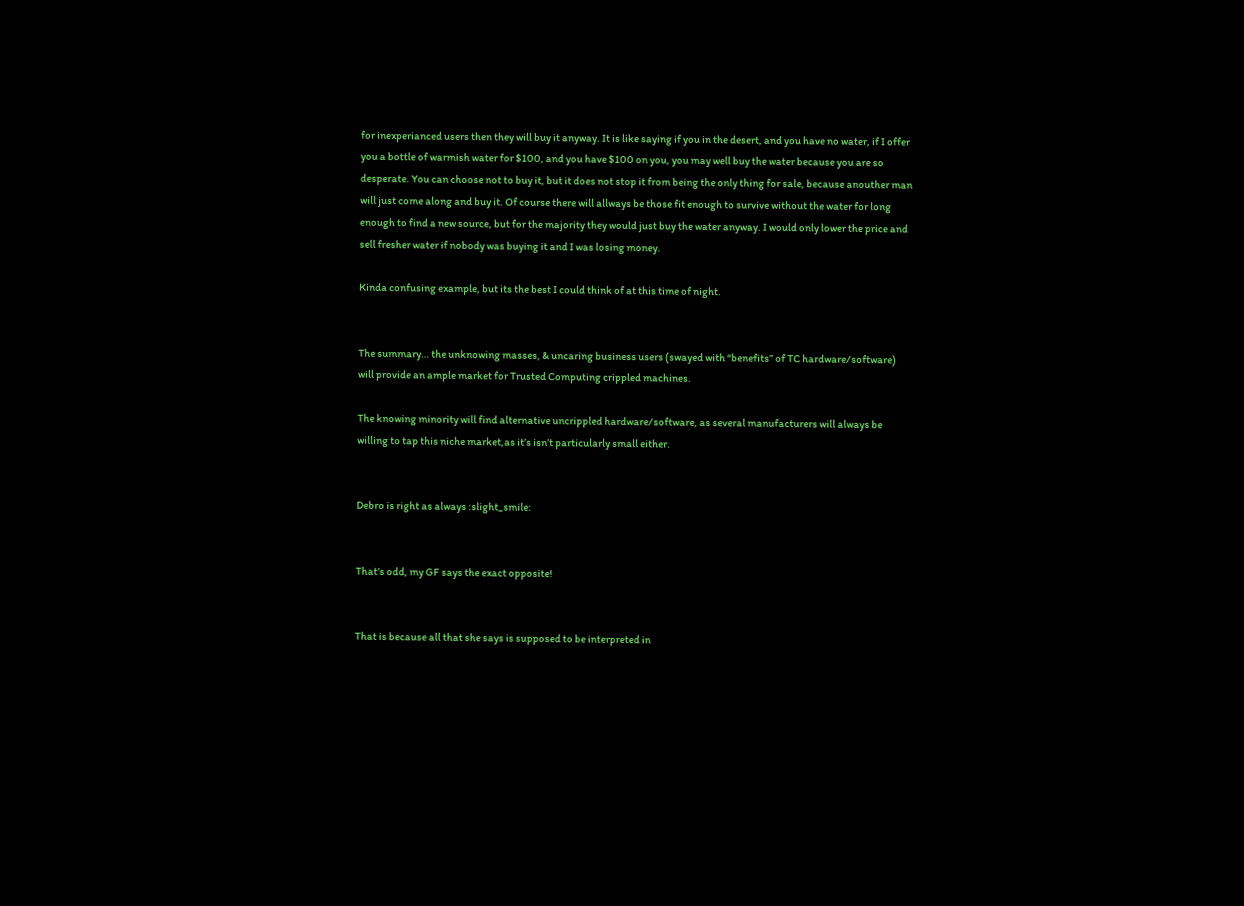for inexperianced users then they will buy it anyway. It is like saying if you in the desert, and you have no water, if I offer you a bottle of warmish water for $100, and you have $100 on you, you may well buy the water because you are so desperate. You can choose not to buy it, but it does not stop it from being the only thing for sale, because anouther man will just come along and buy it. Of course there will allways be those fit enough to survive without the water for long enough to find a new source, but for the majority they would just buy the water anyway. I would only lower the price and sell fresher water if nobody was buying it and I was losing money.

Kinda confusing example, but its the best I could think of at this time of night.


The summary… the unknowing masses, & uncaring business users (swayed with “benefits” of TC hardware/software) will provide an ample market for Trusted Computing crippled machines.

The knowing minority will find alternative uncrippled hardware/software, as several manufacturers will always be willing to tap this niche market,as it’s isn’t particularly small either.


Debro is right as always :slight_smile:


That’s odd, my GF says the exact opposite!


That is because all that she says is supposed to be interpreted in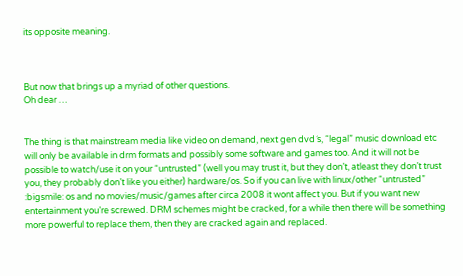its opposite meaning.



But now that brings up a myriad of other questions.
Oh dear …


The thing is that mainstream media like video on demand, next gen dvd´s, “legal” music download etc will only be available in drm formats and possibly some software and games too. And it will not be possible to watch/use it on your “untrusted” (well you may trust it, but they don’t, atleast they don’t trust you, they probably don’t like you either) hardware/os. So if you can live with linux/other “untrusted” :bigsmile: os and no movies/music/games after circa 2008 it wont affect you. But if you want new entertainment you’re screwed. DRM schemes might be cracked, for a while then there will be something more powerful to replace them, then they are cracked again and replaced.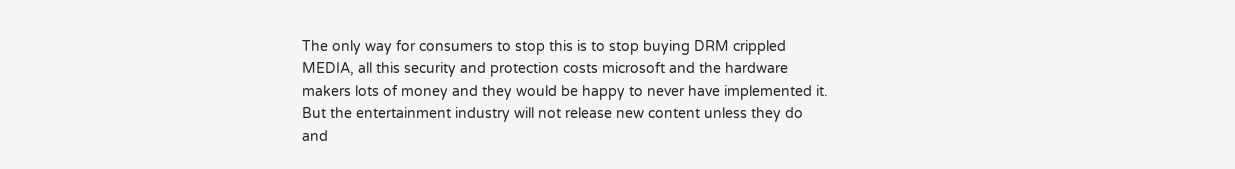The only way for consumers to stop this is to stop buying DRM crippled MEDIA, all this security and protection costs microsoft and the hardware makers lots of money and they would be happy to never have implemented it. But the entertainment industry will not release new content unless they do and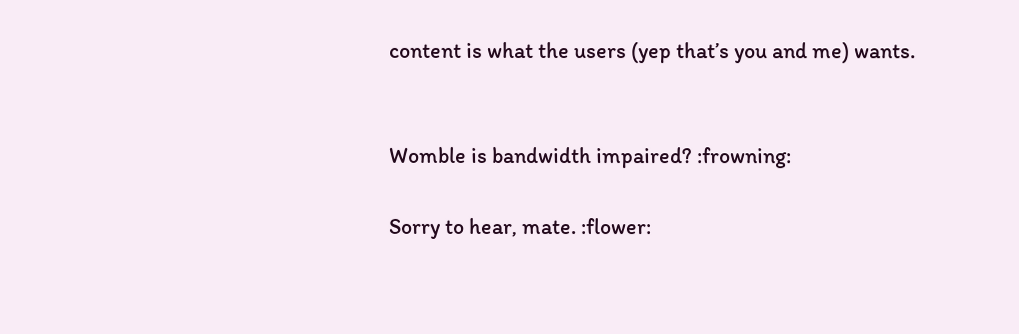content is what the users (yep that’s you and me) wants.


Womble is bandwidth impaired? :frowning:

Sorry to hear, mate. :flower: